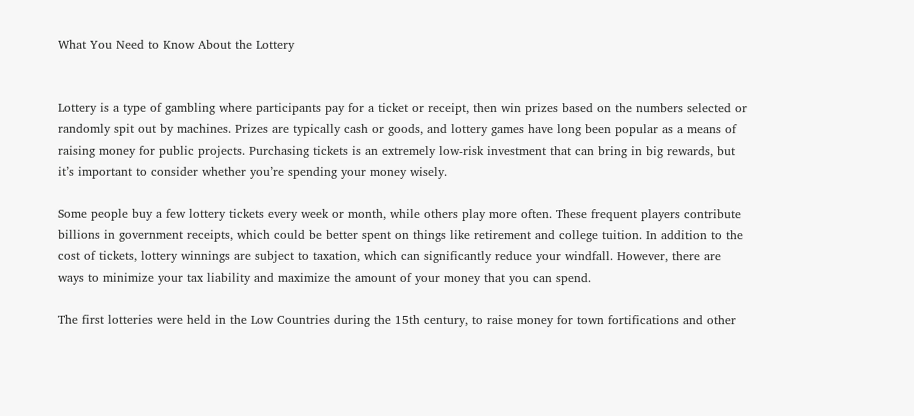What You Need to Know About the Lottery


Lottery is a type of gambling where participants pay for a ticket or receipt, then win prizes based on the numbers selected or randomly spit out by machines. Prizes are typically cash or goods, and lottery games have long been popular as a means of raising money for public projects. Purchasing tickets is an extremely low-risk investment that can bring in big rewards, but it’s important to consider whether you’re spending your money wisely.

Some people buy a few lottery tickets every week or month, while others play more often. These frequent players contribute billions in government receipts, which could be better spent on things like retirement and college tuition. In addition to the cost of tickets, lottery winnings are subject to taxation, which can significantly reduce your windfall. However, there are ways to minimize your tax liability and maximize the amount of your money that you can spend.

The first lotteries were held in the Low Countries during the 15th century, to raise money for town fortifications and other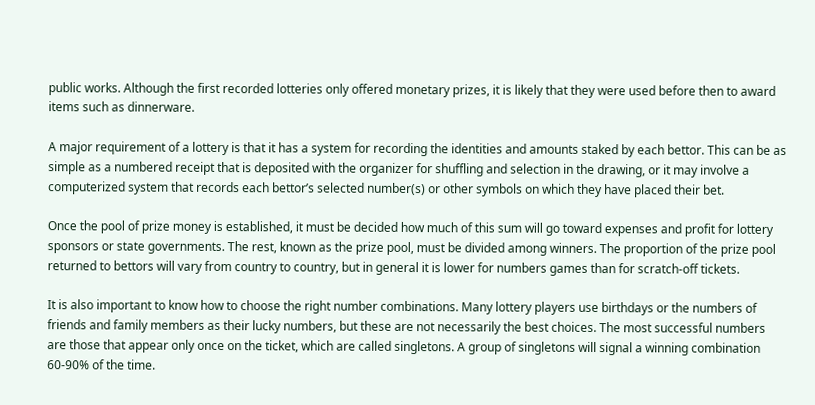public works. Although the first recorded lotteries only offered monetary prizes, it is likely that they were used before then to award items such as dinnerware.

A major requirement of a lottery is that it has a system for recording the identities and amounts staked by each bettor. This can be as simple as a numbered receipt that is deposited with the organizer for shuffling and selection in the drawing, or it may involve a computerized system that records each bettor’s selected number(s) or other symbols on which they have placed their bet.

Once the pool of prize money is established, it must be decided how much of this sum will go toward expenses and profit for lottery sponsors or state governments. The rest, known as the prize pool, must be divided among winners. The proportion of the prize pool returned to bettors will vary from country to country, but in general it is lower for numbers games than for scratch-off tickets.

It is also important to know how to choose the right number combinations. Many lottery players use birthdays or the numbers of friends and family members as their lucky numbers, but these are not necessarily the best choices. The most successful numbers are those that appear only once on the ticket, which are called singletons. A group of singletons will signal a winning combination 60-90% of the time.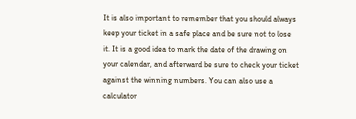It is also important to remember that you should always keep your ticket in a safe place and be sure not to lose it. It is a good idea to mark the date of the drawing on your calendar, and afterward be sure to check your ticket against the winning numbers. You can also use a calculator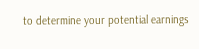to determine your potential earnings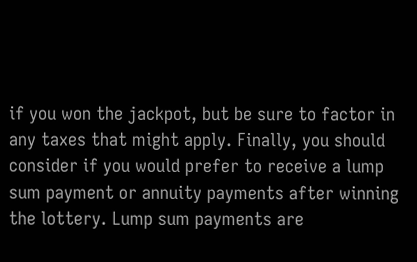if you won the jackpot, but be sure to factor in any taxes that might apply. Finally, you should consider if you would prefer to receive a lump sum payment or annuity payments after winning the lottery. Lump sum payments are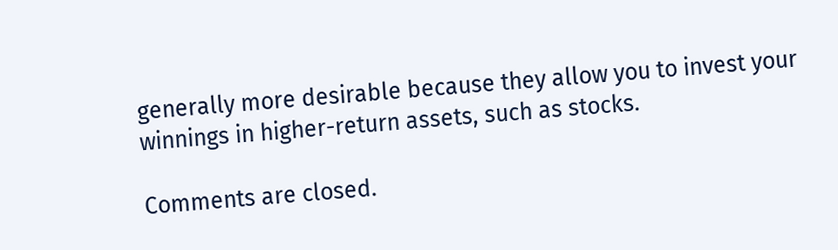generally more desirable because they allow you to invest your winnings in higher-return assets, such as stocks.

Comments are closed.